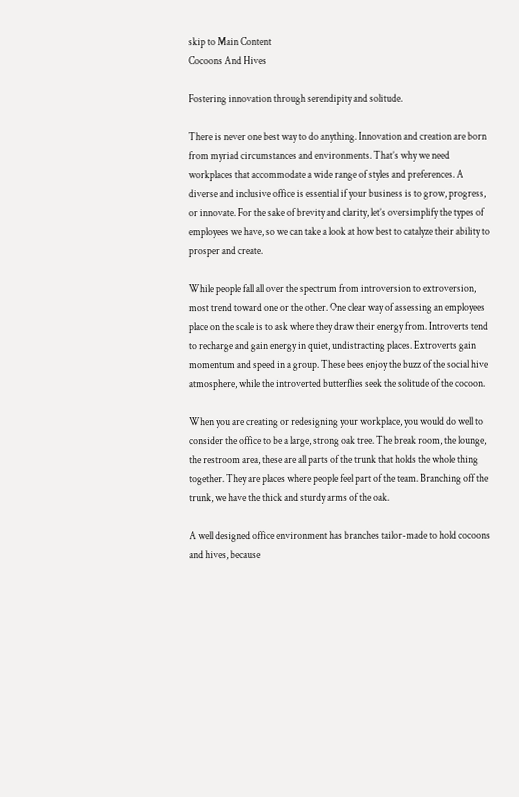skip to Main Content
Cocoons And Hives

Fostering innovation through serendipity and solitude.

There is never one best way to do anything. Innovation and creation are born from myriad circumstances and environments. That’s why we need workplaces that accommodate a wide range of styles and preferences. A diverse and inclusive office is essential if your business is to grow, progress, or innovate. For the sake of brevity and clarity, let’s oversimplify the types of employees we have, so we can take a look at how best to catalyze their ability to prosper and create.

While people fall all over the spectrum from introversion to extroversion, most trend toward one or the other. One clear way of assessing an employees place on the scale is to ask where they draw their energy from. Introverts tend to recharge and gain energy in quiet, undistracting places. Extroverts gain momentum and speed in a group. These bees enjoy the buzz of the social hive atmosphere, while the introverted butterflies seek the solitude of the cocoon.

When you are creating or redesigning your workplace, you would do well to consider the office to be a large, strong oak tree. The break room, the lounge, the restroom area, these are all parts of the trunk that holds the whole thing together. They are places where people feel part of the team. Branching off the trunk, we have the thick and sturdy arms of the oak.

A well designed office environment has branches tailor-made to hold cocoons and hives, because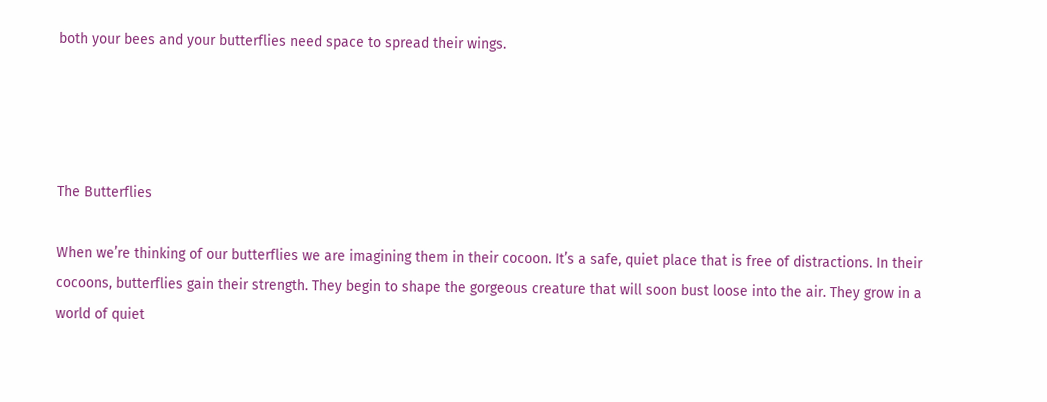both your bees and your butterflies need space to spread their wings.




The Butterflies

When we’re thinking of our butterflies we are imagining them in their cocoon. It’s a safe, quiet place that is free of distractions. In their cocoons, butterflies gain their strength. They begin to shape the gorgeous creature that will soon bust loose into the air. They grow in a world of quiet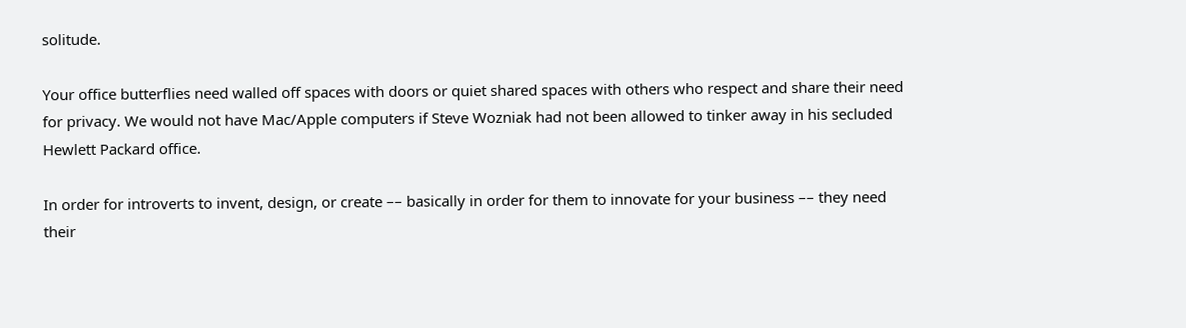solitude.

Your office butterflies need walled off spaces with doors or quiet shared spaces with others who respect and share their need for privacy. We would not have Mac/Apple computers if Steve Wozniak had not been allowed to tinker away in his secluded Hewlett Packard office.

In order for introverts to invent, design, or create –– basically in order for them to innovate for your business –– they need their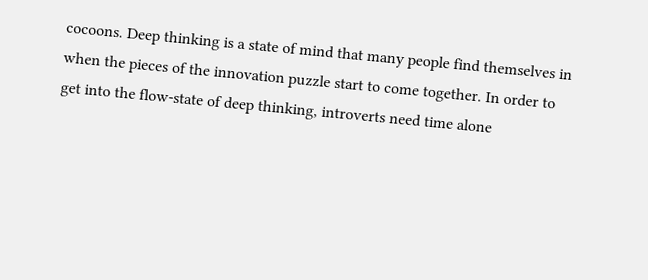cocoons. Deep thinking is a state of mind that many people find themselves in when the pieces of the innovation puzzle start to come together. In order to get into the flow-state of deep thinking, introverts need time alone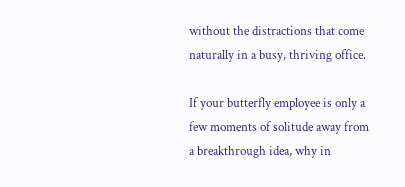without the distractions that come naturally in a busy, thriving office.

If your butterfly employee is only a few moments of solitude away from a breakthrough idea, why in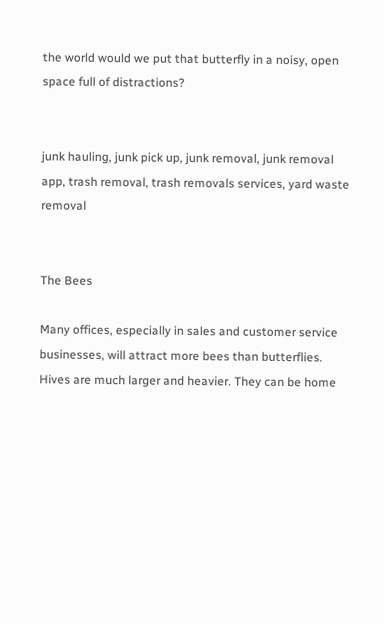the world would we put that butterfly in a noisy, open space full of distractions?


junk hauling, junk pick up, junk removal, junk removal app, trash removal, trash removals services, yard waste removal


The Bees

Many offices, especially in sales and customer service businesses, will attract more bees than butterflies. Hives are much larger and heavier. They can be home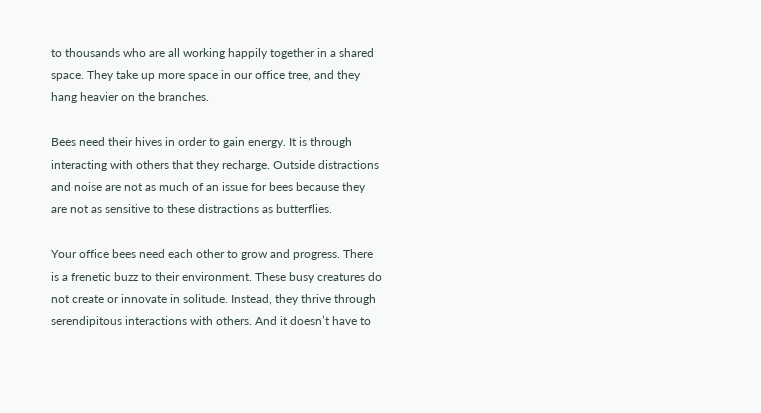to thousands who are all working happily together in a shared space. They take up more space in our office tree, and they hang heavier on the branches.

Bees need their hives in order to gain energy. It is through interacting with others that they recharge. Outside distractions and noise are not as much of an issue for bees because they are not as sensitive to these distractions as butterflies.

Your office bees need each other to grow and progress. There is a frenetic buzz to their environment. These busy creatures do not create or innovate in solitude. Instead, they thrive through serendipitous interactions with others. And it doesn’t have to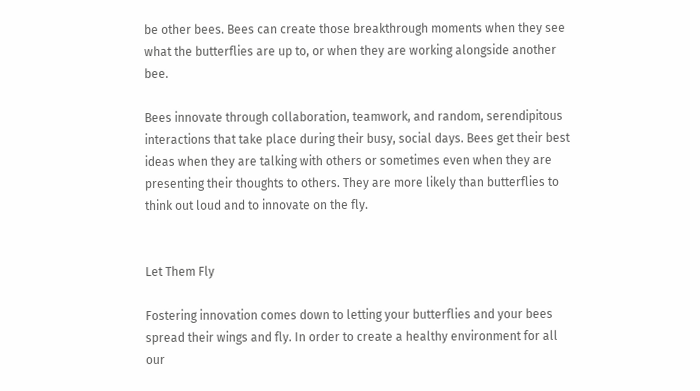be other bees. Bees can create those breakthrough moments when they see what the butterflies are up to, or when they are working alongside another bee.

Bees innovate through collaboration, teamwork, and random, serendipitous interactions that take place during their busy, social days. Bees get their best ideas when they are talking with others or sometimes even when they are presenting their thoughts to others. They are more likely than butterflies to think out loud and to innovate on the fly.


Let Them Fly

Fostering innovation comes down to letting your butterflies and your bees spread their wings and fly. In order to create a healthy environment for all our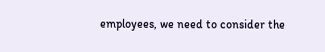employees, we need to consider the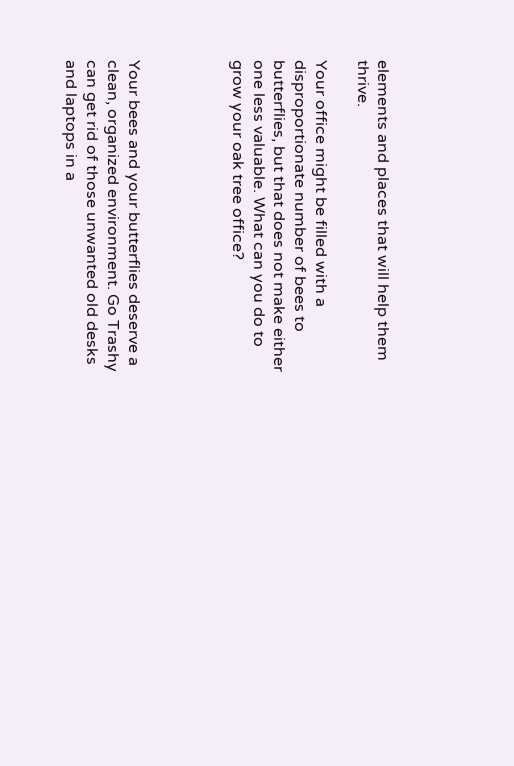elements and places that will help them thrive.

Your office might be filled with a disproportionate number of bees to butterflies, but that does not make either one less valuable. What can you do to grow your oak tree office?




Your bees and your butterflies deserve a clean, organized environment. Go Trashy can get rid of those unwanted old desks and laptops in a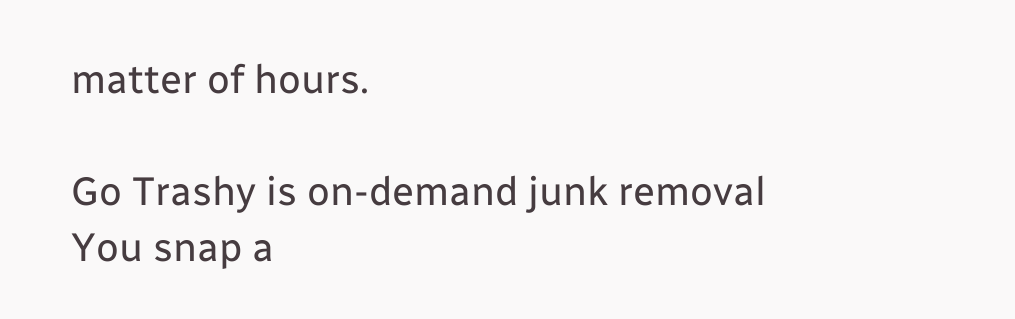matter of hours.

Go Trashy is on-demand junk removal
You snap a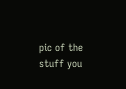pic of the stuff you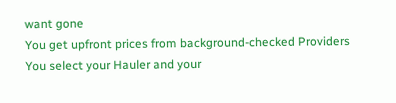want gone
You get upfront prices from background-checked Providers
You select your Hauler and your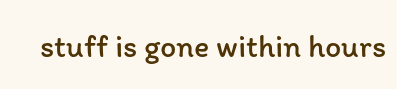stuff is gone within hours